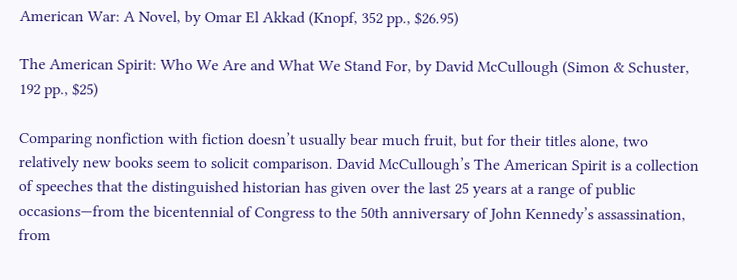American War: A Novel, by Omar El Akkad (Knopf, 352 pp., $26.95)

The American Spirit: Who We Are and What We Stand For, by David McCullough (Simon & Schuster, 192 pp., $25)

Comparing nonfiction with fiction doesn’t usually bear much fruit, but for their titles alone, two relatively new books seem to solicit comparison. David McCullough’s The American Spirit is a collection of speeches that the distinguished historian has given over the last 25 years at a range of public occasions—from the bicentennial of Congress to the 50th anniversary of John Kennedy’s assassination, from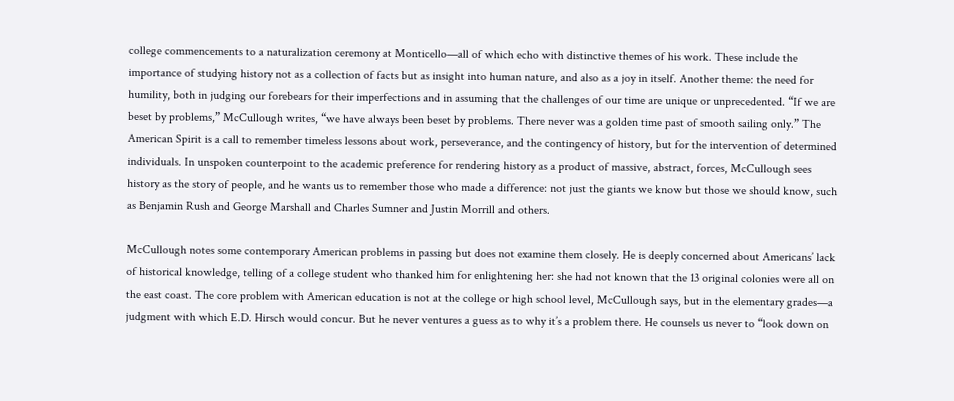college commencements to a naturalization ceremony at Monticello—all of which echo with distinctive themes of his work. These include the importance of studying history not as a collection of facts but as insight into human nature, and also as a joy in itself. Another theme: the need for humility, both in judging our forebears for their imperfections and in assuming that the challenges of our time are unique or unprecedented. “If we are beset by problems,” McCullough writes, “we have always been beset by problems. There never was a golden time past of smooth sailing only.” The American Spirit is a call to remember timeless lessons about work, perseverance, and the contingency of history, but for the intervention of determined individuals. In unspoken counterpoint to the academic preference for rendering history as a product of massive, abstract, forces, McCullough sees history as the story of people, and he wants us to remember those who made a difference: not just the giants we know but those we should know, such as Benjamin Rush and George Marshall and Charles Sumner and Justin Morrill and others.

McCullough notes some contemporary American problems in passing but does not examine them closely. He is deeply concerned about Americans’ lack of historical knowledge, telling of a college student who thanked him for enlightening her: she had not known that the 13 original colonies were all on the east coast. The core problem with American education is not at the college or high school level, McCullough says, but in the elementary grades—a judgment with which E.D. Hirsch would concur. But he never ventures a guess as to why it’s a problem there. He counsels us never to “look down on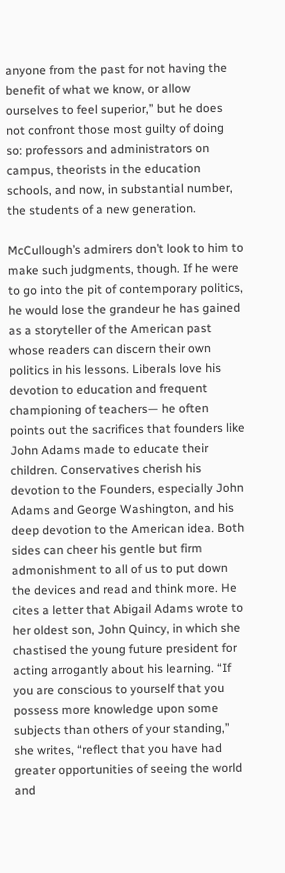anyone from the past for not having the benefit of what we know, or allow ourselves to feel superior,” but he does not confront those most guilty of doing so: professors and administrators on campus, theorists in the education schools, and now, in substantial number, the students of a new generation.

McCullough’s admirers don’t look to him to make such judgments, though. If he were to go into the pit of contemporary politics, he would lose the grandeur he has gained as a storyteller of the American past whose readers can discern their own politics in his lessons. Liberals love his devotion to education and frequent championing of teachers— he often points out the sacrifices that founders like John Adams made to educate their children. Conservatives cherish his devotion to the Founders, especially John Adams and George Washington, and his deep devotion to the American idea. Both sides can cheer his gentle but firm admonishment to all of us to put down the devices and read and think more. He cites a letter that Abigail Adams wrote to her oldest son, John Quincy, in which she chastised the young future president for acting arrogantly about his learning. “If you are conscious to yourself that you possess more knowledge upon some subjects than others of your standing,” she writes, “reflect that you have had greater opportunities of seeing the world and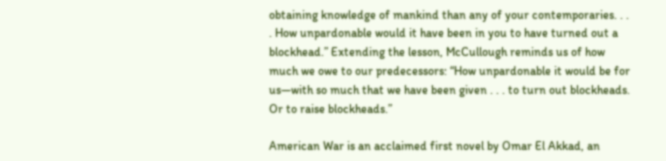obtaining knowledge of mankind than any of your contemporaries. . . . How unpardonable would it have been in you to have turned out a blockhead.” Extending the lesson, McCullough reminds us of how much we owe to our predecessors: “How unpardonable it would be for us—with so much that we have been given . . . to turn out blockheads. Or to raise blockheads.”

American War is an acclaimed first novel by Omar El Akkad, an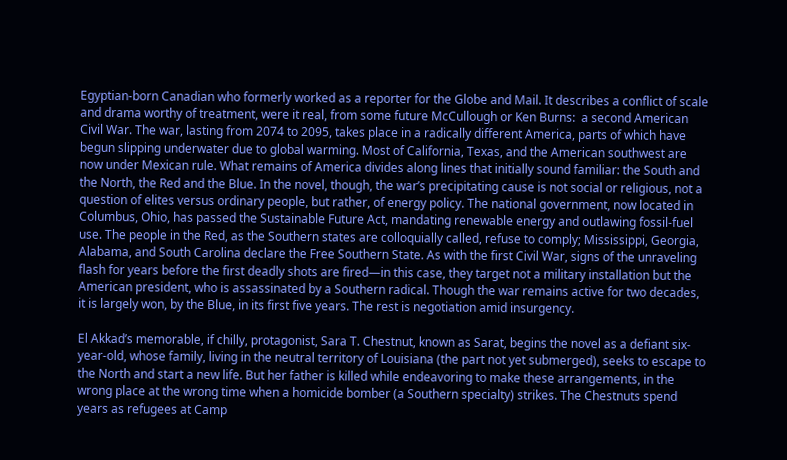Egyptian-born Canadian who formerly worked as a reporter for the Globe and Mail. It describes a conflict of scale and drama worthy of treatment, were it real, from some future McCullough or Ken Burns:  a second American Civil War. The war, lasting from 2074 to 2095, takes place in a radically different America, parts of which have begun slipping underwater due to global warming. Most of California, Texas, and the American southwest are now under Mexican rule. What remains of America divides along lines that initially sound familiar: the South and the North, the Red and the Blue. In the novel, though, the war’s precipitating cause is not social or religious, not a question of elites versus ordinary people, but rather, of energy policy. The national government, now located in Columbus, Ohio, has passed the Sustainable Future Act, mandating renewable energy and outlawing fossil-fuel use. The people in the Red, as the Southern states are colloquially called, refuse to comply; Mississippi, Georgia, Alabama, and South Carolina declare the Free Southern State. As with the first Civil War, signs of the unraveling flash for years before the first deadly shots are fired—in this case, they target not a military installation but the American president, who is assassinated by a Southern radical. Though the war remains active for two decades, it is largely won, by the Blue, in its first five years. The rest is negotiation amid insurgency.

El Akkad’s memorable, if chilly, protagonist, Sara T. Chestnut, known as Sarat, begins the novel as a defiant six-year-old, whose family, living in the neutral territory of Louisiana (the part not yet submerged), seeks to escape to the North and start a new life. But her father is killed while endeavoring to make these arrangements, in the wrong place at the wrong time when a homicide bomber (a Southern specialty) strikes. The Chestnuts spend years as refugees at Camp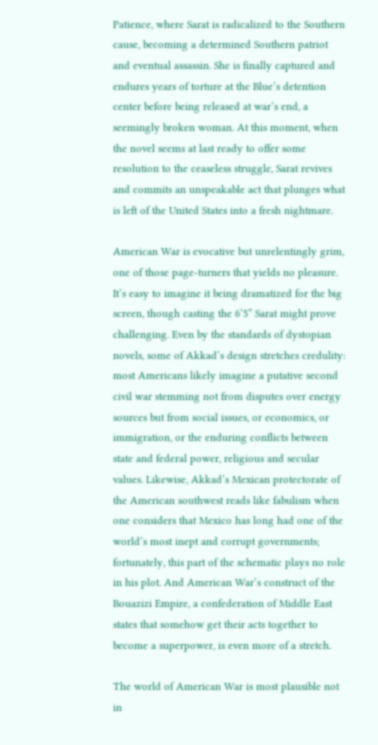Patience, where Sarat is radicalized to the Southern cause, becoming a determined Southern patriot and eventual assassin. She is finally captured and endures years of torture at the Blue’s detention center before being released at war’s end, a seemingly broken woman. At this moment, when the novel seems at last ready to offer some resolution to the ceaseless struggle, Sarat revives and commits an unspeakable act that plunges what is left of the United States into a fresh nightmare.

American War is evocative but unrelentingly grim, one of those page-turners that yields no pleasure. It’s easy to imagine it being dramatized for the big screen, though casting the 6’5” Sarat might prove challenging. Even by the standards of dystopian novels, some of Akkad’s design stretches credulity: most Americans likely imagine a putative second civil war stemming not from disputes over energy sources but from social issues, or economics, or immigration, or the enduring conflicts between state and federal power, religious and secular values. Likewise, Akkad’s Mexican protectorate of the American southwest reads like fabulism when one considers that Mexico has long had one of the world’s most inept and corrupt governments; fortunately, this part of the schematic plays no role in his plot. And American War’s construct of the Bouazizi Empire, a confederation of Middle East states that somehow get their acts together to become a superpower, is even more of a stretch.

The world of American War is most plausible not in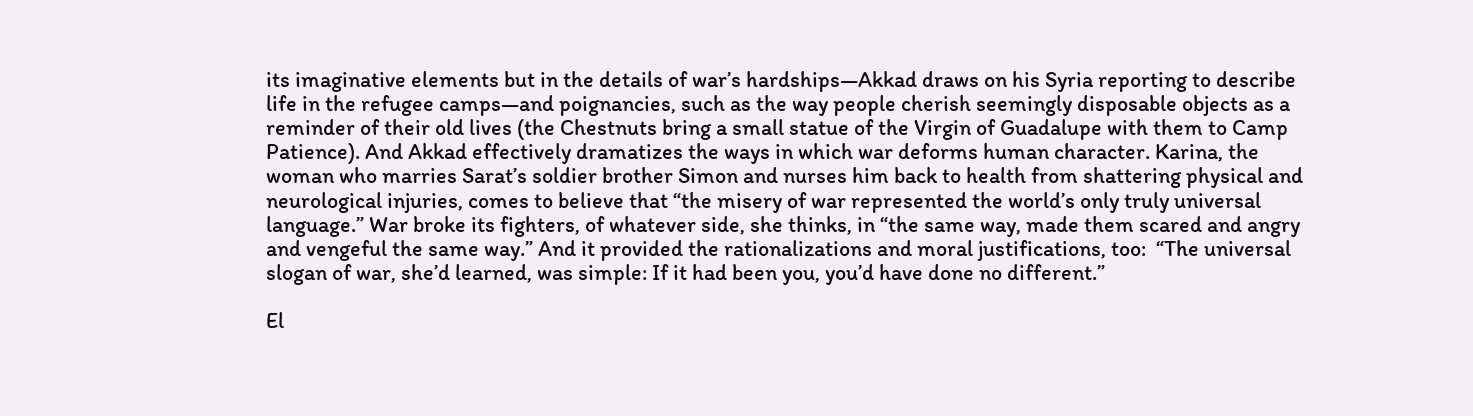its imaginative elements but in the details of war’s hardships—Akkad draws on his Syria reporting to describe life in the refugee camps—and poignancies, such as the way people cherish seemingly disposable objects as a reminder of their old lives (the Chestnuts bring a small statue of the Virgin of Guadalupe with them to Camp Patience). And Akkad effectively dramatizes the ways in which war deforms human character. Karina, the woman who marries Sarat’s soldier brother Simon and nurses him back to health from shattering physical and neurological injuries, comes to believe that “the misery of war represented the world’s only truly universal language.” War broke its fighters, of whatever side, she thinks, in “the same way, made them scared and angry and vengeful the same way.” And it provided the rationalizations and moral justifications, too:  “The universal slogan of war, she’d learned, was simple: If it had been you, you’d have done no different.”

El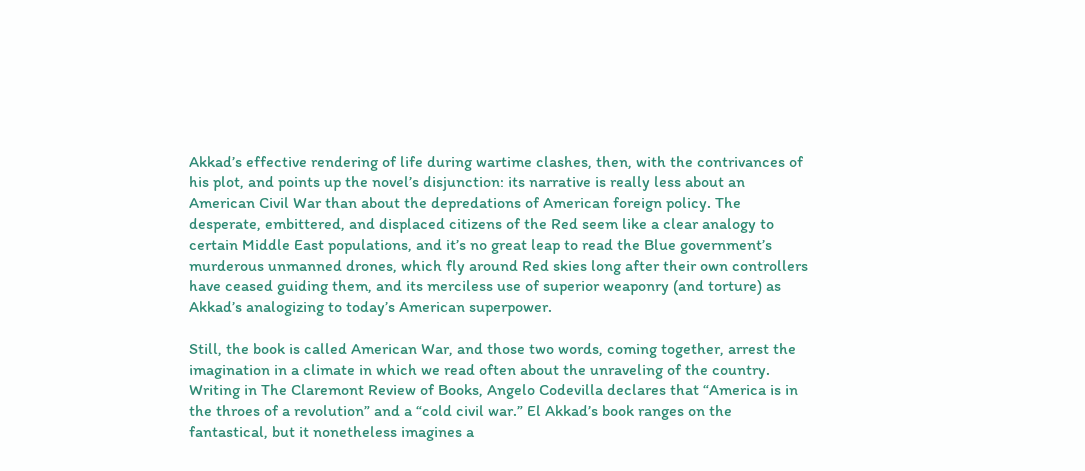Akkad’s effective rendering of life during wartime clashes, then, with the contrivances of his plot, and points up the novel’s disjunction: its narrative is really less about an American Civil War than about the depredations of American foreign policy. The desperate, embittered, and displaced citizens of the Red seem like a clear analogy to certain Middle East populations, and it’s no great leap to read the Blue government’s murderous unmanned drones, which fly around Red skies long after their own controllers have ceased guiding them, and its merciless use of superior weaponry (and torture) as Akkad’s analogizing to today’s American superpower.

Still, the book is called American War, and those two words, coming together, arrest the imagination in a climate in which we read often about the unraveling of the country. Writing in The Claremont Review of Books, Angelo Codevilla declares that “America is in the throes of a revolution” and a “cold civil war.” El Akkad’s book ranges on the fantastical, but it nonetheless imagines a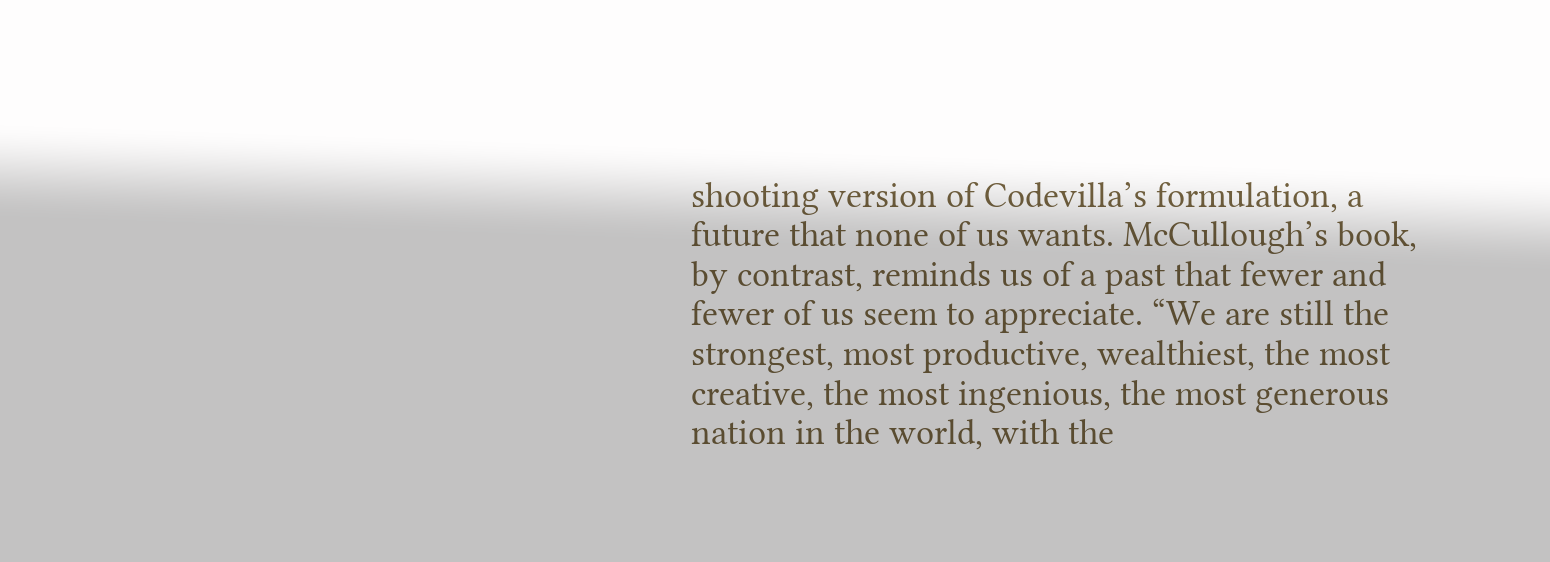shooting version of Codevilla’s formulation, a future that none of us wants. McCullough’s book, by contrast, reminds us of a past that fewer and fewer of us seem to appreciate. “We are still the strongest, most productive, wealthiest, the most creative, the most ingenious, the most generous nation in the world, with the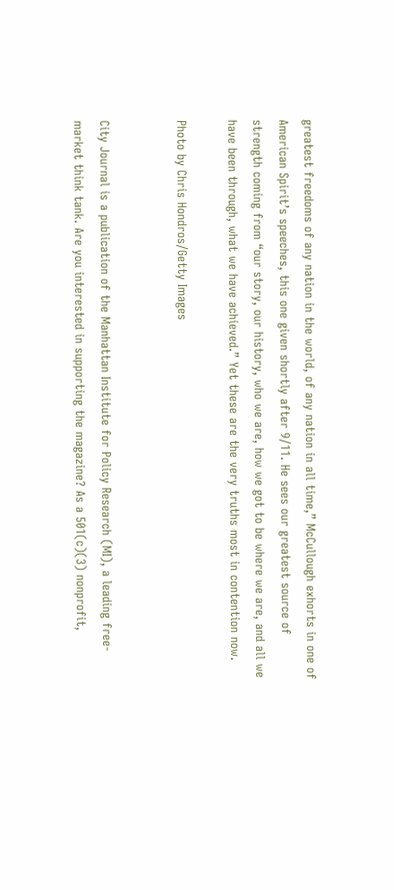greatest freedoms of any nation in the world, of any nation in all time,” McCullough exhorts in one of American Spirit’s speeches, this one given shortly after 9/11. He sees our greatest source of strength coming from “our story, our history, who we are, how we got to be where we are, and all we have been through, what we have achieved.” Yet these are the very truths most in contention now.

Photo by Chris Hondros/Getty Images


City Journal is a publication of the Manhattan Institute for Policy Research (MI), a leading free-market think tank. Are you interested in supporting the magazine? As a 501(c)(3) nonprofit,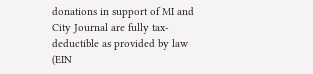donations in support of MI and City Journal are fully tax-deductible as provided by law (EIN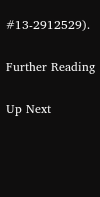#13-2912529).

Further Reading

Up Next